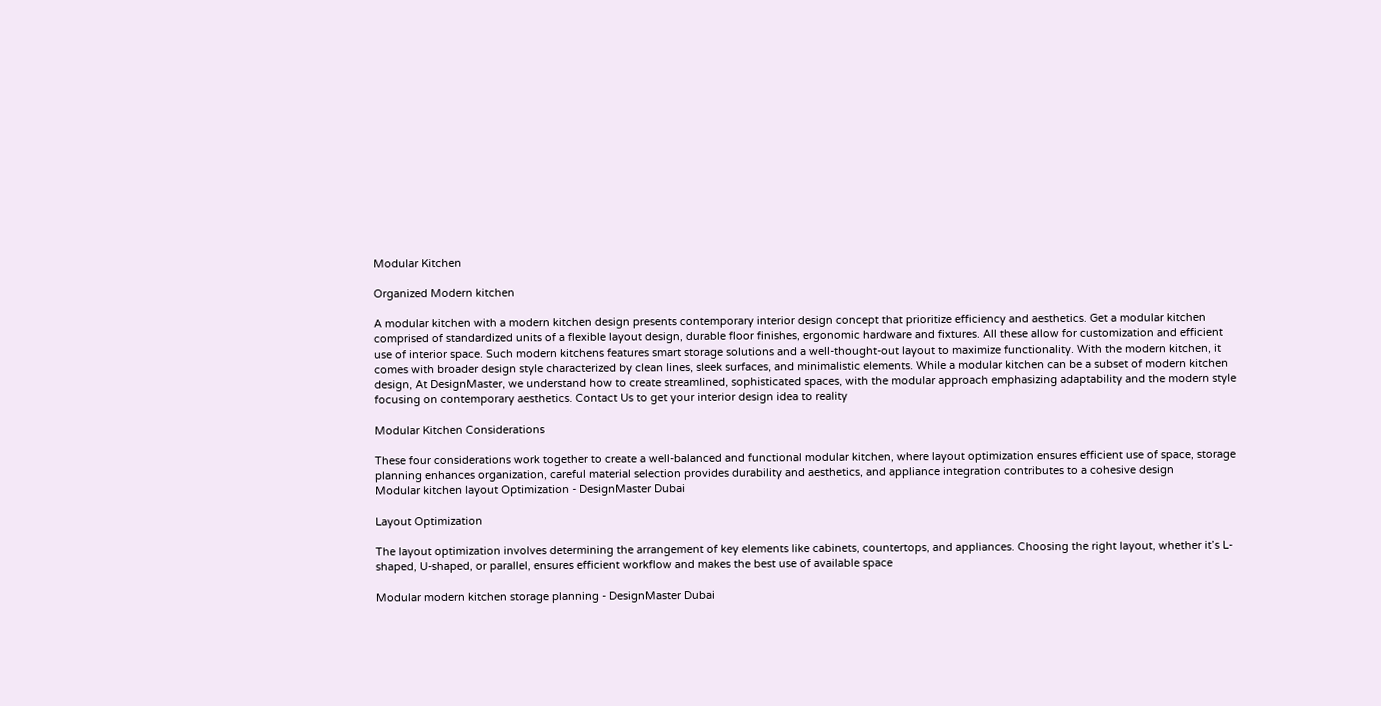Modular Kitchen

Organized Modern kitchen

A modular kitchen with a modern kitchen design presents contemporary interior design concept that prioritize efficiency and aesthetics. Get a modular kitchen comprised of standardized units of a flexible layout design, durable floor finishes, ergonomic hardware and fixtures. All these allow for customization and efficient use of interior space. Such modern kitchens features smart storage solutions and a well-thought-out layout to maximize functionality. With the modern kitchen, it comes with broader design style characterized by clean lines, sleek surfaces, and minimalistic elements. While a modular kitchen can be a subset of modern kitchen design, At DesignMaster, we understand how to create streamlined, sophisticated spaces, with the modular approach emphasizing adaptability and the modern style focusing on contemporary aesthetics. Contact Us to get your interior design idea to reality

Modular Kitchen Considerations

These four considerations work together to create a well-balanced and functional modular kitchen, where layout optimization ensures efficient use of space, storage planning enhances organization, careful material selection provides durability and aesthetics, and appliance integration contributes to a cohesive design
Modular kitchen layout Optimization - DesignMaster Dubai

Layout Optimization

The layout optimization involves determining the arrangement of key elements like cabinets, countertops, and appliances. Choosing the right layout, whether it’s L-shaped, U-shaped, or parallel, ensures efficient workflow and makes the best use of available space

Modular modern kitchen storage planning - DesignMaster Dubai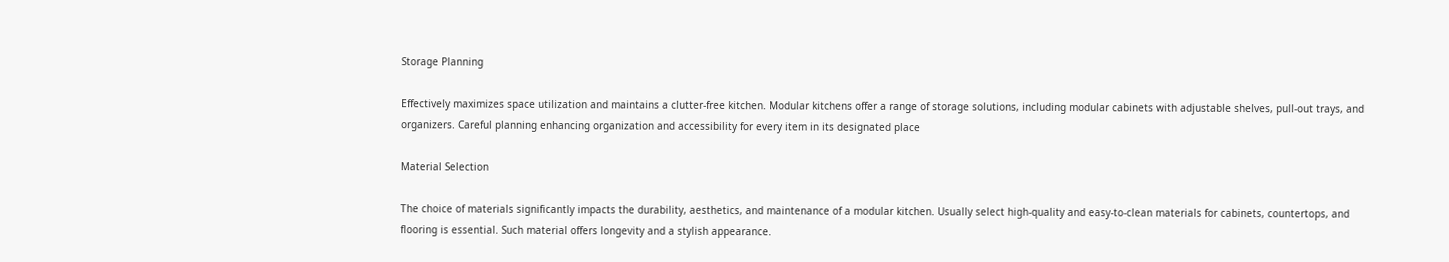Storage Planning

Effectively maximizes space utilization and maintains a clutter-free kitchen. Modular kitchens offer a range of storage solutions, including modular cabinets with adjustable shelves, pull-out trays, and organizers. Careful planning enhancing organization and accessibility for every item in its designated place

Material Selection

The choice of materials significantly impacts the durability, aesthetics, and maintenance of a modular kitchen. Usually select high-quality and easy-to-clean materials for cabinets, countertops, and flooring is essential. Such material offers longevity and a stylish appearance.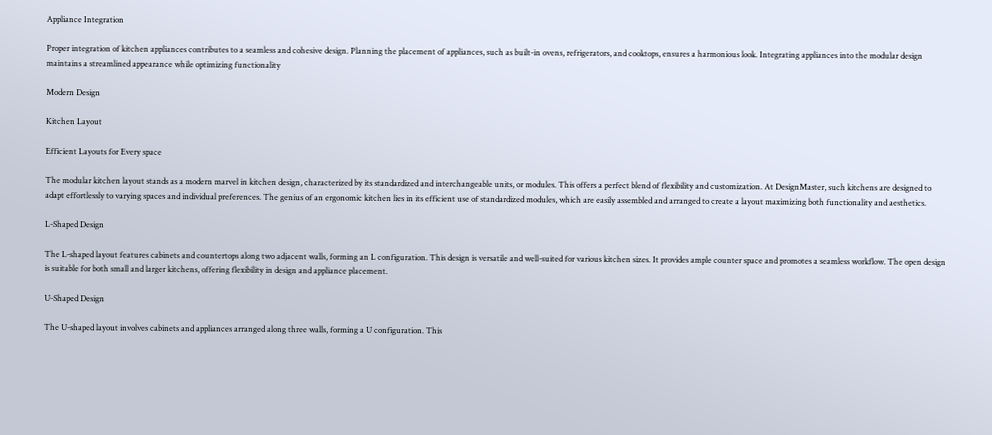Appliance Integration

Proper integration of kitchen appliances contributes to a seamless and cohesive design. Planning the placement of appliances, such as built-in ovens, refrigerators, and cooktops, ensures a harmonious look. Integrating appliances into the modular design maintains a streamlined appearance while optimizing functionality

Modern Design

Kitchen Layout

Efficient Layouts for Every space

The modular kitchen layout stands as a modern marvel in kitchen design, characterized by its standardized and interchangeable units, or modules. This offers a perfect blend of flexibility and customization. At DesignMaster, such kitchens are designed to adapt effortlessly to varying spaces and individual preferences. The genius of an ergonomic kitchen lies in its efficient use of standardized modules, which are easily assembled and arranged to create a layout maximizing both functionality and aesthetics.

L-Shaped Design

The L-shaped layout features cabinets and countertops along two adjacent walls, forming an L configuration. This design is versatile and well-suited for various kitchen sizes. It provides ample counter space and promotes a seamless workflow. The open design is suitable for both small and larger kitchens, offering flexibility in design and appliance placement.

U-Shaped Design

The U-shaped layout involves cabinets and appliances arranged along three walls, forming a U configuration. This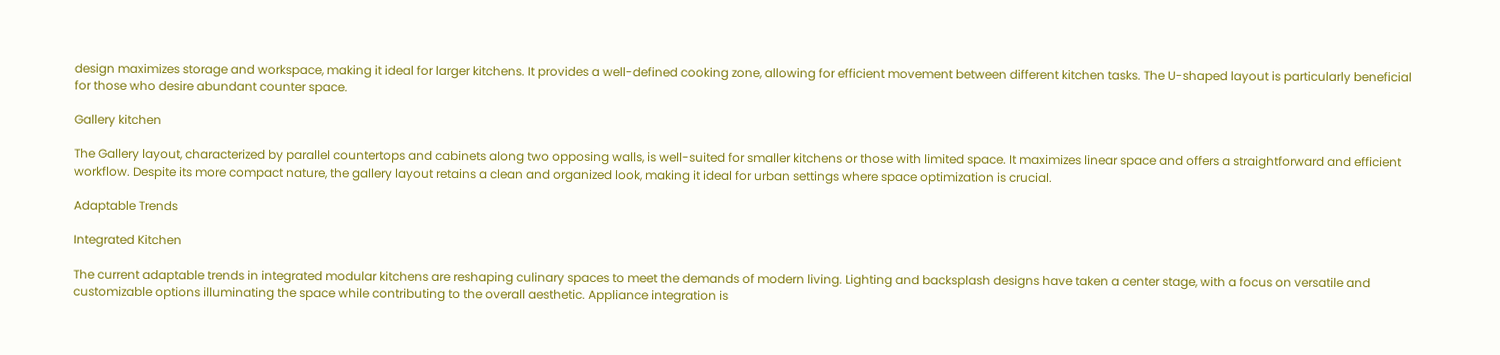design maximizes storage and workspace, making it ideal for larger kitchens. It provides a well-defined cooking zone, allowing for efficient movement between different kitchen tasks. The U-shaped layout is particularly beneficial for those who desire abundant counter space.

Gallery kitchen

The Gallery layout, characterized by parallel countertops and cabinets along two opposing walls, is well-suited for smaller kitchens or those with limited space. It maximizes linear space and offers a straightforward and efficient workflow. Despite its more compact nature, the gallery layout retains a clean and organized look, making it ideal for urban settings where space optimization is crucial.

Adaptable Trends

Integrated Kitchen

The current adaptable trends in integrated modular kitchens are reshaping culinary spaces to meet the demands of modern living. Lighting and backsplash designs have taken a center stage, with a focus on versatile and customizable options illuminating the space while contributing to the overall aesthetic. Appliance integration is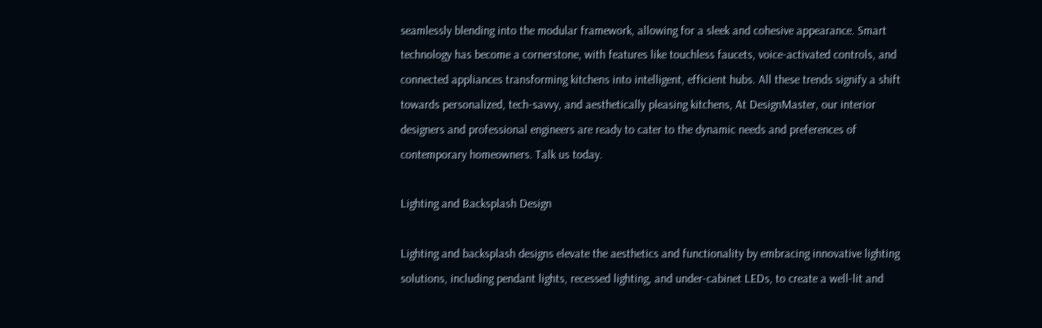seamlessly blending into the modular framework, allowing for a sleek and cohesive appearance. Smart technology has become a cornerstone, with features like touchless faucets, voice-activated controls, and connected appliances transforming kitchens into intelligent, efficient hubs. All these trends signify a shift towards personalized, tech-savvy, and aesthetically pleasing kitchens, At DesignMaster, our interior designers and professional engineers are ready to cater to the dynamic needs and preferences of contemporary homeowners. Talk us today.

Lighting and Backsplash Design

Lighting and backsplash designs elevate the aesthetics and functionality by embracing innovative lighting solutions, including pendant lights, recessed lighting, and under-cabinet LEDs, to create a well-lit and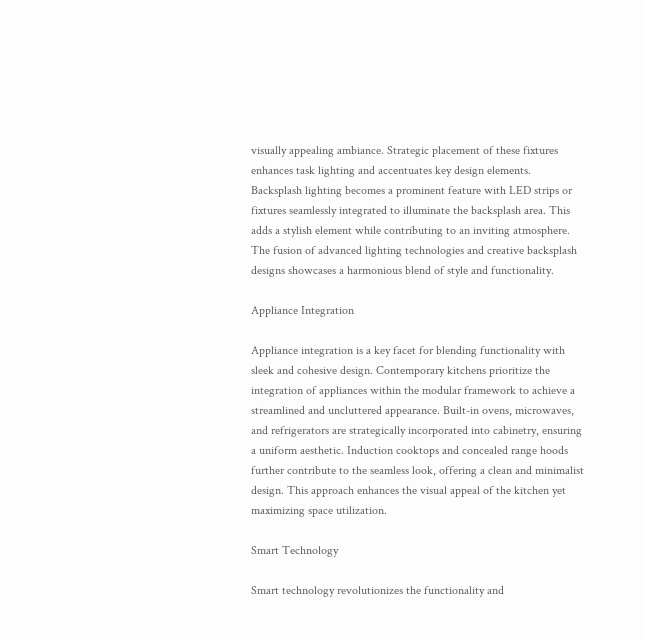visually appealing ambiance. Strategic placement of these fixtures enhances task lighting and accentuates key design elements. Backsplash lighting becomes a prominent feature with LED strips or fixtures seamlessly integrated to illuminate the backsplash area. This adds a stylish element while contributing to an inviting atmosphere. The fusion of advanced lighting technologies and creative backsplash designs showcases a harmonious blend of style and functionality.

Appliance Integration

Appliance integration is a key facet for blending functionality with sleek and cohesive design. Contemporary kitchens prioritize the integration of appliances within the modular framework to achieve a streamlined and uncluttered appearance. Built-in ovens, microwaves, and refrigerators are strategically incorporated into cabinetry, ensuring a uniform aesthetic. Induction cooktops and concealed range hoods further contribute to the seamless look, offering a clean and minimalist design. This approach enhances the visual appeal of the kitchen yet maximizing space utilization.

Smart Technology

Smart technology revolutionizes the functionality and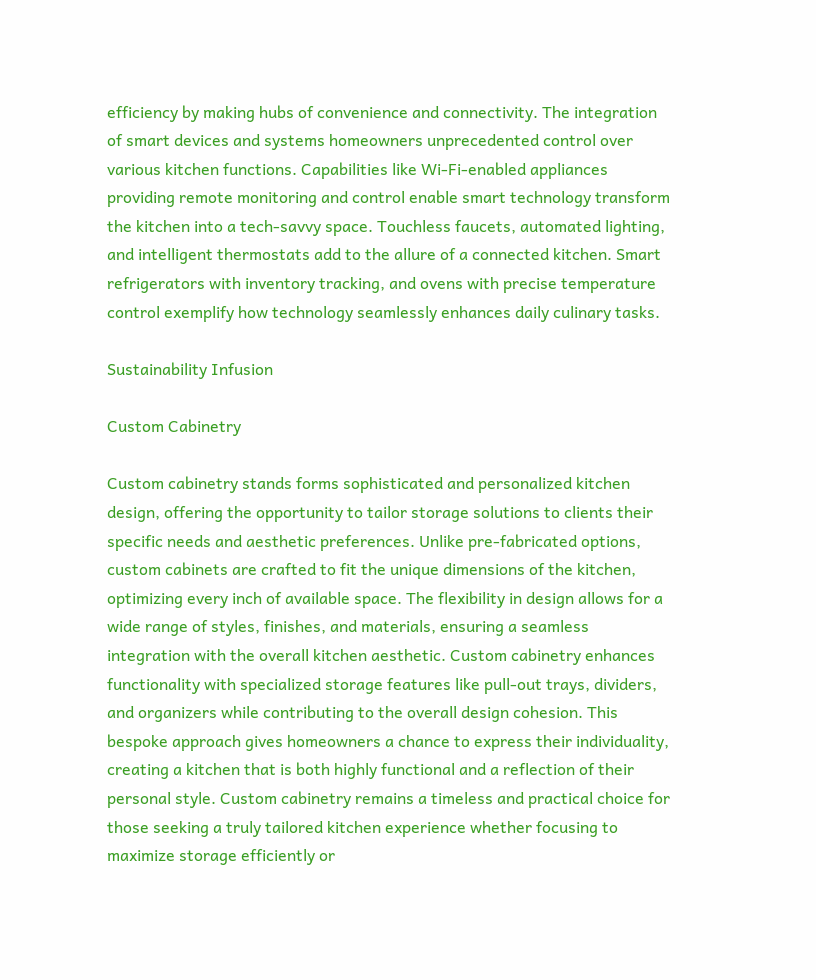efficiency by making hubs of convenience and connectivity. The integration of smart devices and systems homeowners unprecedented control over various kitchen functions. Capabilities like Wi-Fi-enabled appliances providing remote monitoring and control enable smart technology transform the kitchen into a tech-savvy space. Touchless faucets, automated lighting, and intelligent thermostats add to the allure of a connected kitchen. Smart refrigerators with inventory tracking, and ovens with precise temperature control exemplify how technology seamlessly enhances daily culinary tasks.

Sustainability Infusion

Custom Cabinetry

Custom cabinetry stands forms sophisticated and personalized kitchen design, offering the opportunity to tailor storage solutions to clients their specific needs and aesthetic preferences. Unlike pre-fabricated options, custom cabinets are crafted to fit the unique dimensions of the kitchen, optimizing every inch of available space. The flexibility in design allows for a wide range of styles, finishes, and materials, ensuring a seamless integration with the overall kitchen aesthetic. Custom cabinetry enhances functionality with specialized storage features like pull-out trays, dividers, and organizers while contributing to the overall design cohesion. This bespoke approach gives homeowners a chance to express their individuality, creating a kitchen that is both highly functional and a reflection of their personal style. Custom cabinetry remains a timeless and practical choice for those seeking a truly tailored kitchen experience whether focusing to maximize storage efficiently or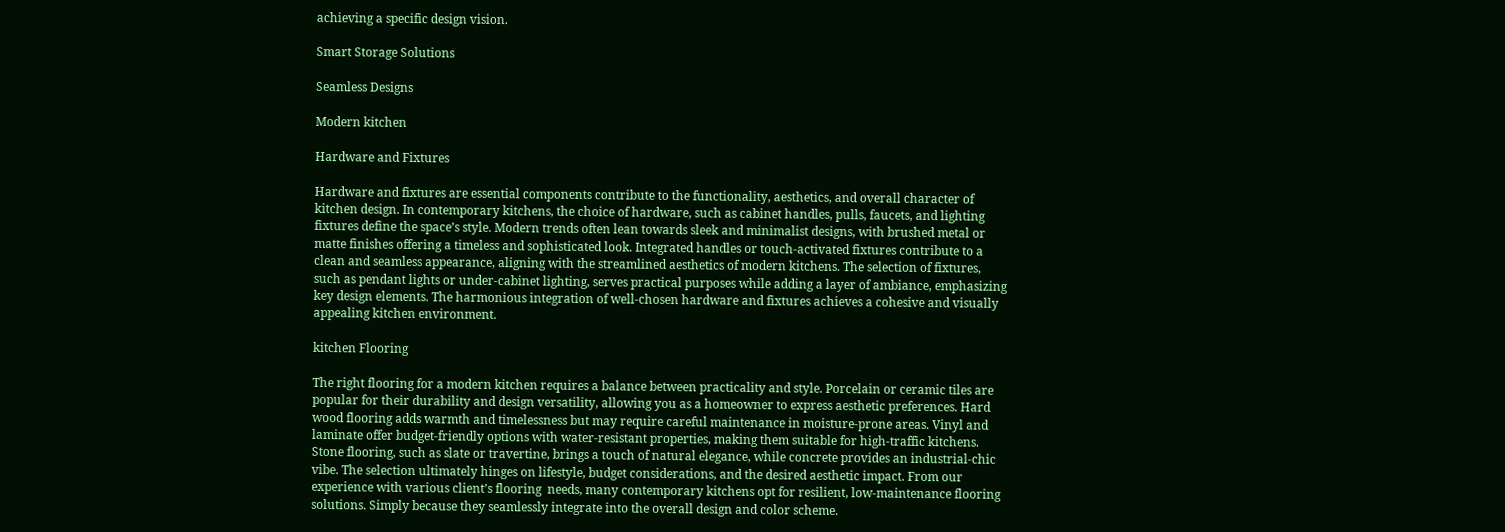achieving a specific design vision.

Smart Storage Solutions

Seamless Designs

Modern kitchen

Hardware and Fixtures

Hardware and fixtures are essential components contribute to the functionality, aesthetics, and overall character of kitchen design. In contemporary kitchens, the choice of hardware, such as cabinet handles, pulls, faucets, and lighting fixtures define the space’s style. Modern trends often lean towards sleek and minimalist designs, with brushed metal or matte finishes offering a timeless and sophisticated look. Integrated handles or touch-activated fixtures contribute to a clean and seamless appearance, aligning with the streamlined aesthetics of modern kitchens. The selection of fixtures, such as pendant lights or under-cabinet lighting, serves practical purposes while adding a layer of ambiance, emphasizing key design elements. The harmonious integration of well-chosen hardware and fixtures achieves a cohesive and visually appealing kitchen environment.

kitchen Flooring

The right flooring for a modern kitchen requires a balance between practicality and style. Porcelain or ceramic tiles are popular for their durability and design versatility, allowing you as a homeowner to express aesthetic preferences. Hard wood flooring adds warmth and timelessness but may require careful maintenance in moisture-prone areas. Vinyl and laminate offer budget-friendly options with water-resistant properties, making them suitable for high-traffic kitchens. Stone flooring, such as slate or travertine, brings a touch of natural elegance, while concrete provides an industrial-chic vibe. The selection ultimately hinges on lifestyle, budget considerations, and the desired aesthetic impact. From our experience with various client’s flooring  needs, many contemporary kitchens opt for resilient, low-maintenance flooring solutions. Simply because they seamlessly integrate into the overall design and color scheme.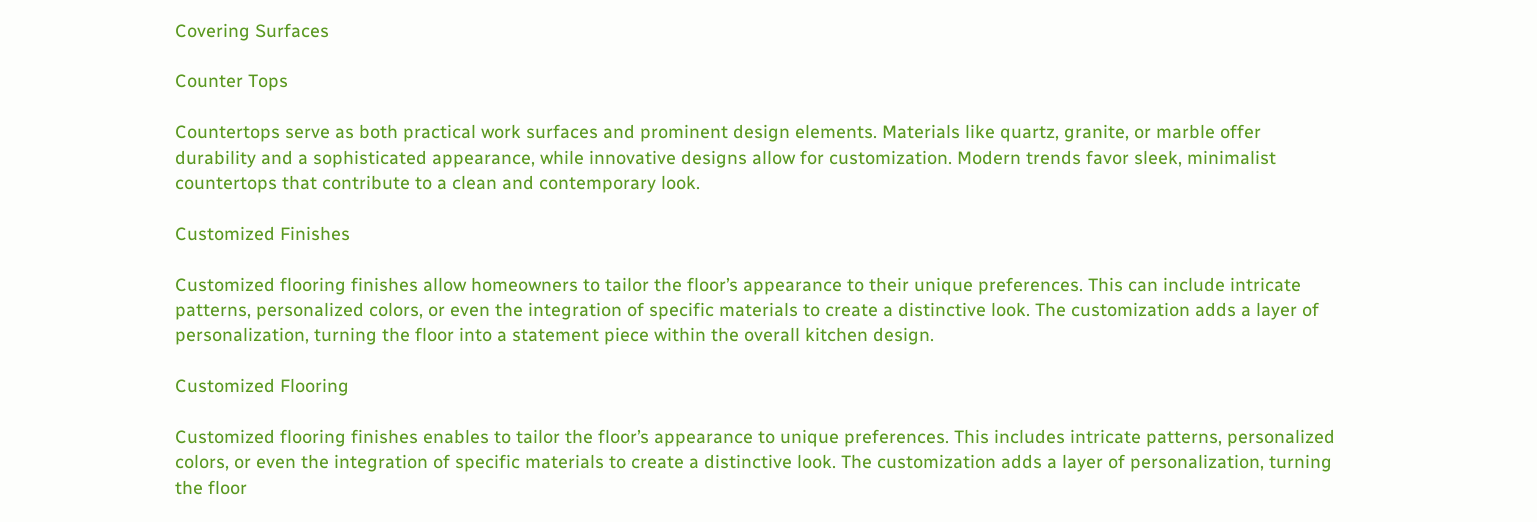Covering Surfaces

Counter Tops

Countertops serve as both practical work surfaces and prominent design elements. Materials like quartz, granite, or marble offer durability and a sophisticated appearance, while innovative designs allow for customization. Modern trends favor sleek, minimalist countertops that contribute to a clean and contemporary look.

Customized Finishes

Customized flooring finishes allow homeowners to tailor the floor’s appearance to their unique preferences. This can include intricate patterns, personalized colors, or even the integration of specific materials to create a distinctive look. The customization adds a layer of personalization, turning the floor into a statement piece within the overall kitchen design.

Customized Flooring

Customized flooring finishes enables to tailor the floor’s appearance to unique preferences. This includes intricate patterns, personalized colors, or even the integration of specific materials to create a distinctive look. The customization adds a layer of personalization, turning the floor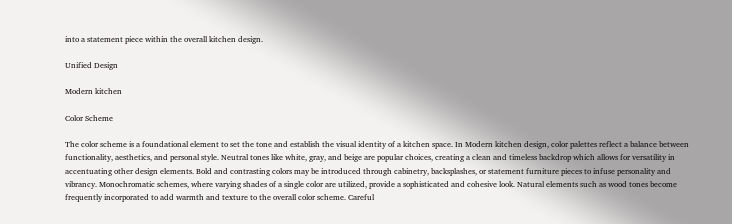into a statement piece within the overall kitchen design.

Unified Design

Modern kitchen

Color Scheme

The color scheme is a foundational element to set the tone and establish the visual identity of a kitchen space. In Modern kitchen design, color palettes reflect a balance between functionality, aesthetics, and personal style. Neutral tones like white, gray, and beige are popular choices, creating a clean and timeless backdrop which allows for versatility in accentuating other design elements. Bold and contrasting colors may be introduced through cabinetry, backsplashes, or statement furniture pieces to infuse personality and vibrancy. Monochromatic schemes, where varying shades of a single color are utilized, provide a sophisticated and cohesive look. Natural elements such as wood tones become frequently incorporated to add warmth and texture to the overall color scheme. Careful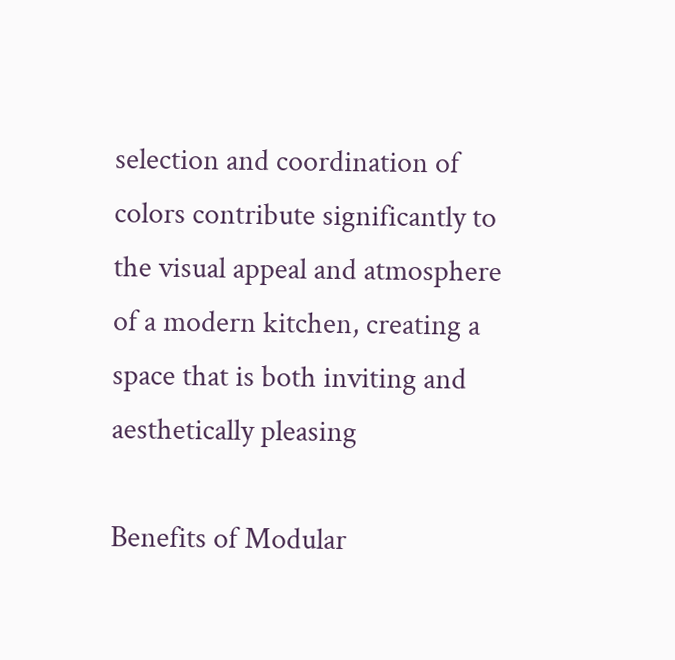selection and coordination of colors contribute significantly to the visual appeal and atmosphere of a modern kitchen, creating a space that is both inviting and aesthetically pleasing

Benefits of Modular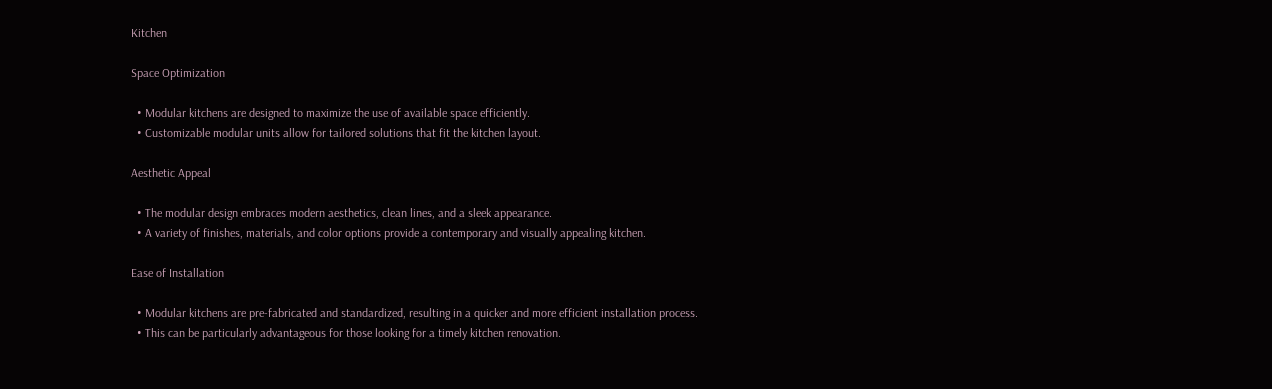Kitchen

Space Optimization

  • Modular kitchens are designed to maximize the use of available space efficiently.
  • Customizable modular units allow for tailored solutions that fit the kitchen layout.

Aesthetic Appeal

  • The modular design embraces modern aesthetics, clean lines, and a sleek appearance.
  • A variety of finishes, materials, and color options provide a contemporary and visually appealing kitchen.

Ease of Installation

  • Modular kitchens are pre-fabricated and standardized, resulting in a quicker and more efficient installation process.
  • This can be particularly advantageous for those looking for a timely kitchen renovation.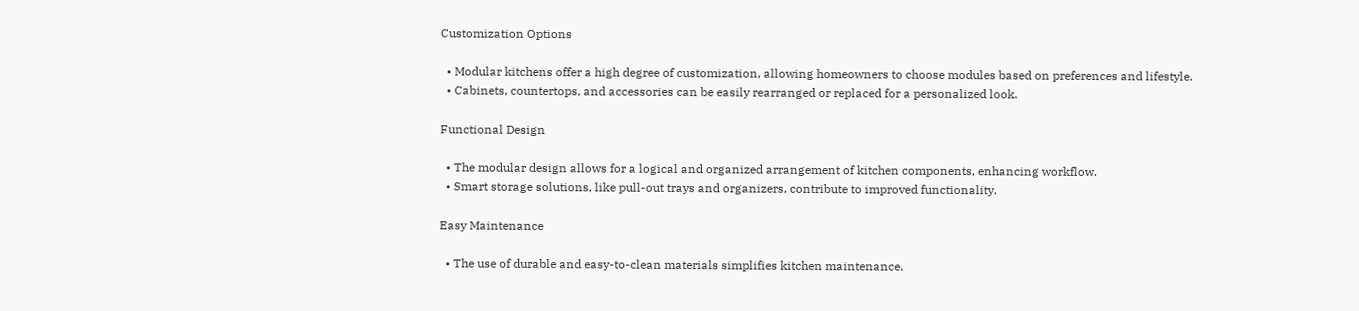Customization Options

  • Modular kitchens offer a high degree of customization, allowing homeowners to choose modules based on preferences and lifestyle.
  • Cabinets, countertops, and accessories can be easily rearranged or replaced for a personalized look.

Functional Design

  • The modular design allows for a logical and organized arrangement of kitchen components, enhancing workflow.
  • Smart storage solutions, like pull-out trays and organizers, contribute to improved functionality.

Easy Maintenance

  • The use of durable and easy-to-clean materials simplifies kitchen maintenance.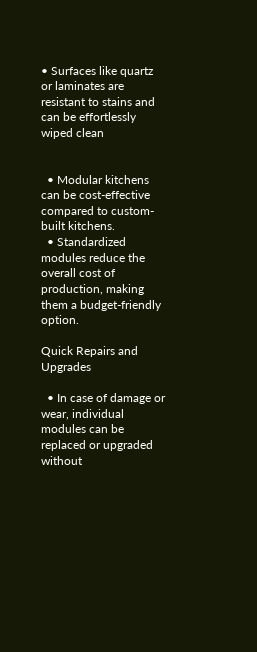• Surfaces like quartz or laminates are resistant to stains and can be effortlessly wiped clean


  • Modular kitchens can be cost-effective compared to custom-built kitchens.
  • Standardized modules reduce the overall cost of production, making them a budget-friendly option.

Quick Repairs and Upgrades

  • In case of damage or wear, individual modules can be replaced or upgraded without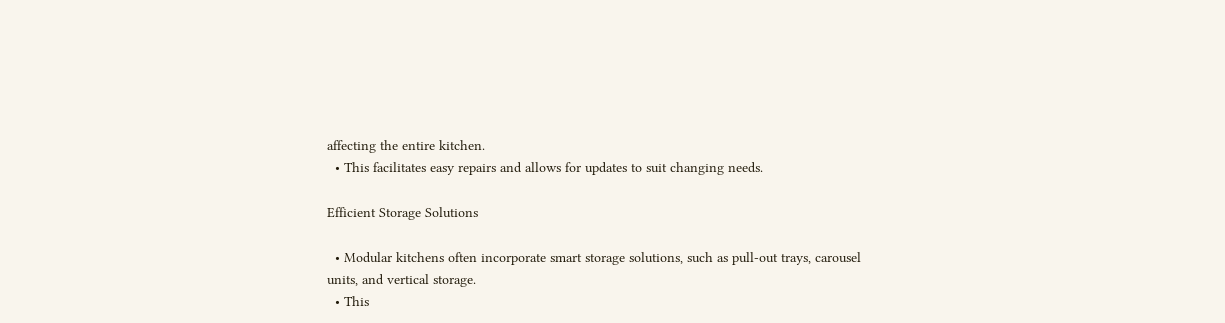affecting the entire kitchen.
  • This facilitates easy repairs and allows for updates to suit changing needs.

Efficient Storage Solutions

  • Modular kitchens often incorporate smart storage solutions, such as pull-out trays, carousel units, and vertical storage.
  • This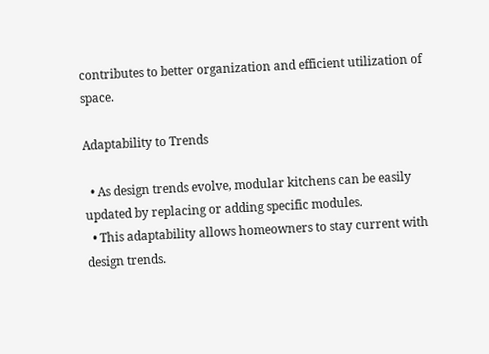contributes to better organization and efficient utilization of space.

Adaptability to Trends

  • As design trends evolve, modular kitchens can be easily updated by replacing or adding specific modules.
  • This adaptability allows homeowners to stay current with design trends.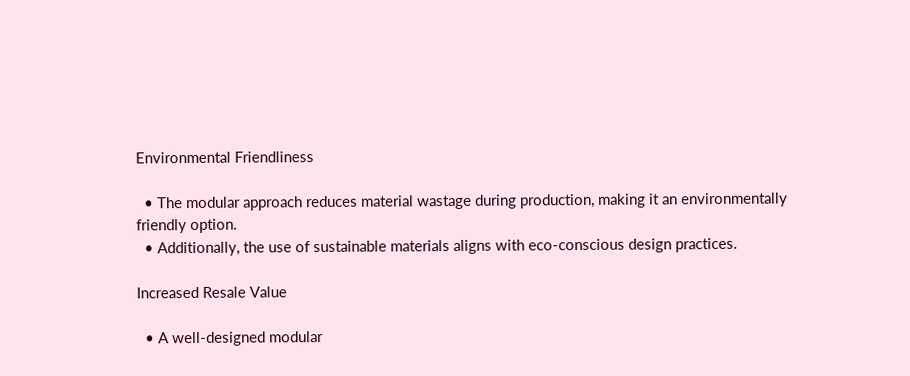Environmental Friendliness

  • The modular approach reduces material wastage during production, making it an environmentally friendly option.
  • Additionally, the use of sustainable materials aligns with eco-conscious design practices.

Increased Resale Value

  • A well-designed modular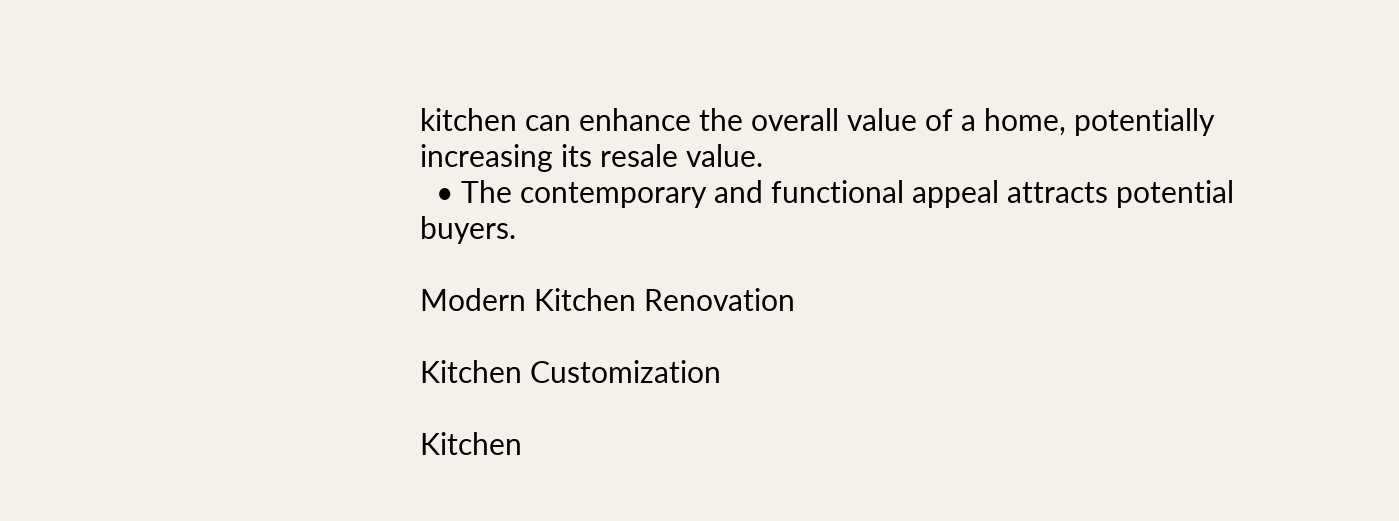kitchen can enhance the overall value of a home, potentially increasing its resale value.
  • The contemporary and functional appeal attracts potential buyers.

Modern Kitchen Renovation

Kitchen Customization

Kitchen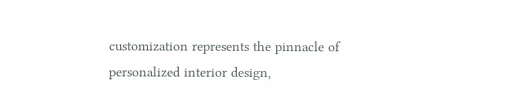customization represents the pinnacle of personalized interior design,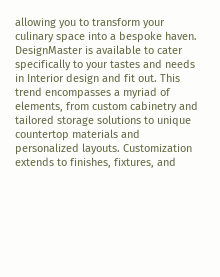allowing you to transform your culinary space into a bespoke haven. DesignMaster is available to cater specifically to your tastes and needs in Interior design and fit out. This trend encompasses a myriad of elements, from custom cabinetry and tailored storage solutions to unique countertop materials and personalized layouts. Customization extends to finishes, fixtures, and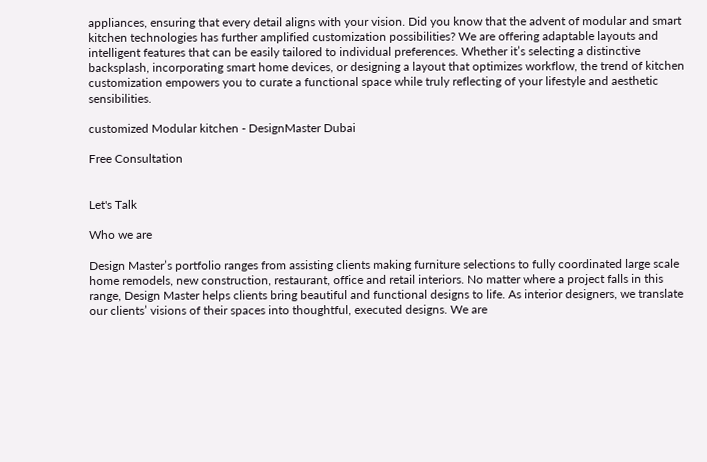appliances, ensuring that every detail aligns with your vision. Did you know that the advent of modular and smart kitchen technologies has further amplified customization possibilities? We are offering adaptable layouts and intelligent features that can be easily tailored to individual preferences. Whether it’s selecting a distinctive backsplash, incorporating smart home devices, or designing a layout that optimizes workflow, the trend of kitchen customization empowers you to curate a functional space while truly reflecting of your lifestyle and aesthetic sensibilities.

customized Modular kitchen - DesignMaster Dubai

Free Consultation


Let's Talk

Who we are

Design Master’s portfolio ranges from assisting clients making furniture selections to fully coordinated large scale home remodels, new construction, restaurant, office and retail interiors. No matter where a project falls in this range, Design Master helps clients bring beautiful and functional designs to life. As interior designers, we translate our clients’ visions of their spaces into thoughtful, executed designs. We are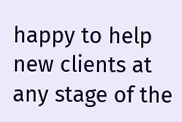happy to help new clients at any stage of the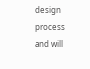design process and will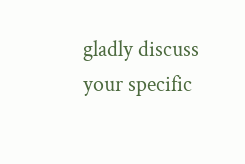gladly discuss your specific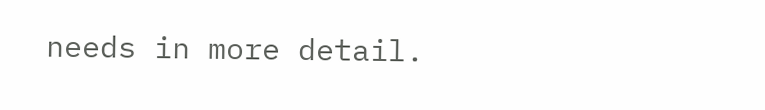needs in more detail.